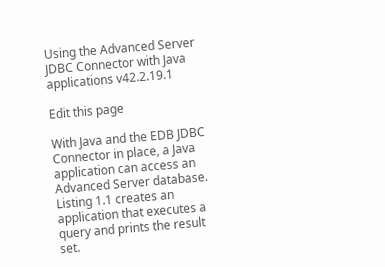Using the Advanced Server JDBC Connector with Java applications v42.2.19.1

Edit this page

With Java and the EDB JDBC Connector in place, a Java application can access an Advanced Server database. Listing 1.1 creates an application that executes a query and prints the result set.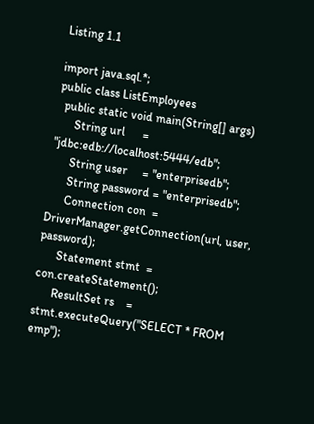Listing 1.1

import java.sql.*;
public class ListEmployees
  public static void main(String[] args)
      String url      = "jdbc:edb://localhost:5444/edb";
      String user     = "enterprisedb";
      String password = "enterprisedb";
      Connection con  = DriverManager.getConnection(url, user, password);
      Statement stmt  = con.createStatement();
      ResultSet rs    = stmt.executeQuery("SELECT * FROM emp");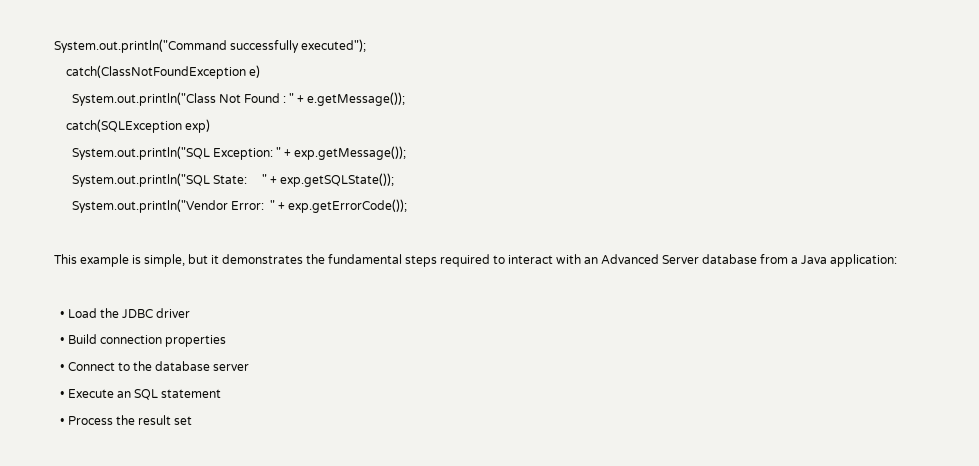System.out.println("Command successfully executed");
    catch(ClassNotFoundException e)
      System.out.println("Class Not Found : " + e.getMessage());
    catch(SQLException exp)
      System.out.println("SQL Exception: " + exp.getMessage());
      System.out.println("SQL State:     " + exp.getSQLState());
      System.out.println("Vendor Error:  " + exp.getErrorCode());

This example is simple, but it demonstrates the fundamental steps required to interact with an Advanced Server database from a Java application:

  • Load the JDBC driver
  • Build connection properties
  • Connect to the database server
  • Execute an SQL statement
  • Process the result set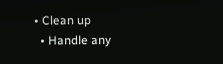• Clean up
  • Handle any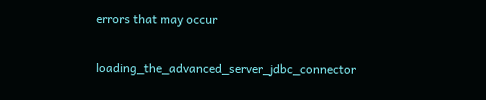errors that may occur

loading_the_advanced_server_jdbc_connector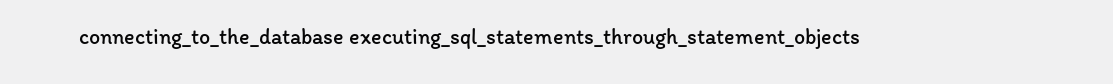connecting_to_the_database executing_sql_statements_through_statement_objects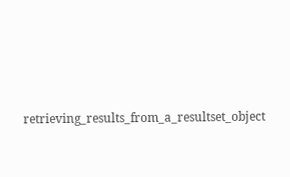retrieving_results_from_a_resultset_object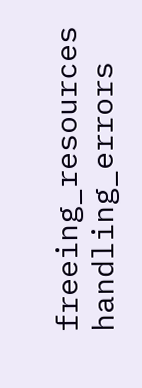freeing_resources handling_errors